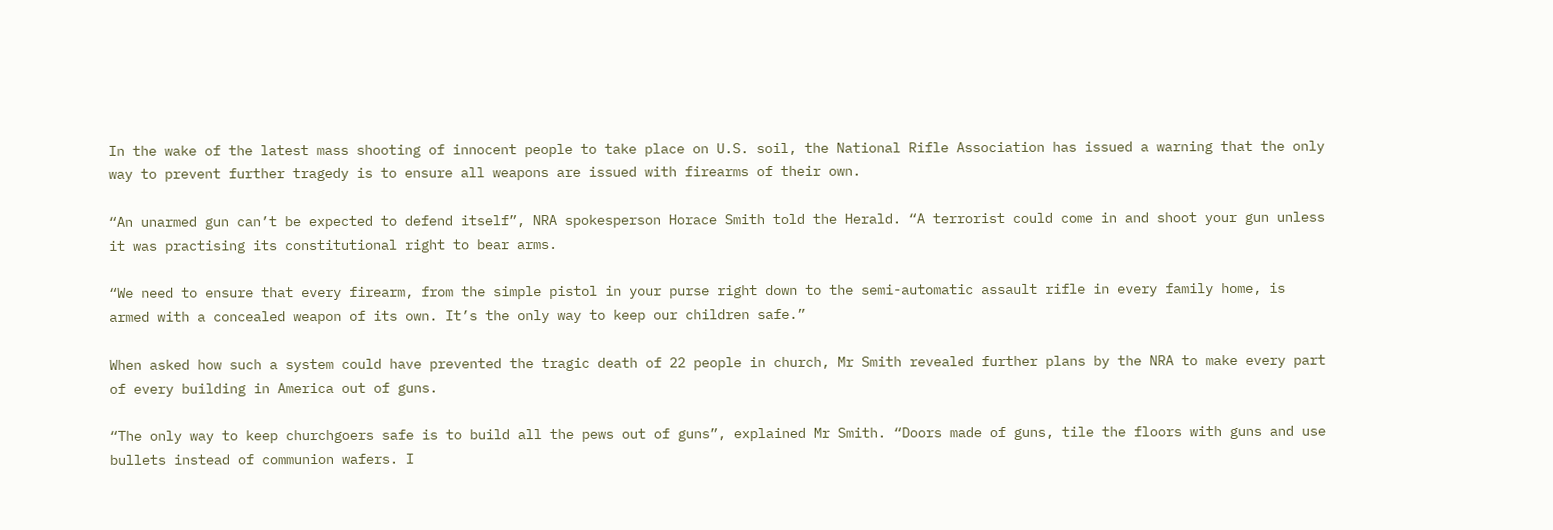In the wake of the latest mass shooting of innocent people to take place on U.S. soil, the National Rifle Association has issued a warning that the only way to prevent further tragedy is to ensure all weapons are issued with firearms of their own.

“An unarmed gun can’t be expected to defend itself”, NRA spokesperson Horace Smith told the Herald. “A terrorist could come in and shoot your gun unless it was practising its constitutional right to bear arms.

“We need to ensure that every firearm, from the simple pistol in your purse right down to the semi-automatic assault rifle in every family home, is armed with a concealed weapon of its own. It’s the only way to keep our children safe.”

When asked how such a system could have prevented the tragic death of 22 people in church, Mr Smith revealed further plans by the NRA to make every part of every building in America out of guns.

“The only way to keep churchgoers safe is to build all the pews out of guns”, explained Mr Smith. “Doors made of guns, tile the floors with guns and use bullets instead of communion wafers. I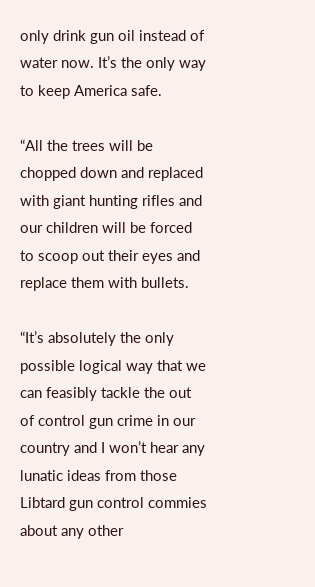only drink gun oil instead of water now. It’s the only way to keep America safe.

“All the trees will be chopped down and replaced with giant hunting rifles and our children will be forced to scoop out their eyes and replace them with bullets.

“It’s absolutely the only possible logical way that we can feasibly tackle the out of control gun crime in our country and I won’t hear any lunatic ideas from those Libtard gun control commies about any other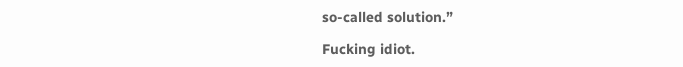so-called solution.”

Fucking idiot.